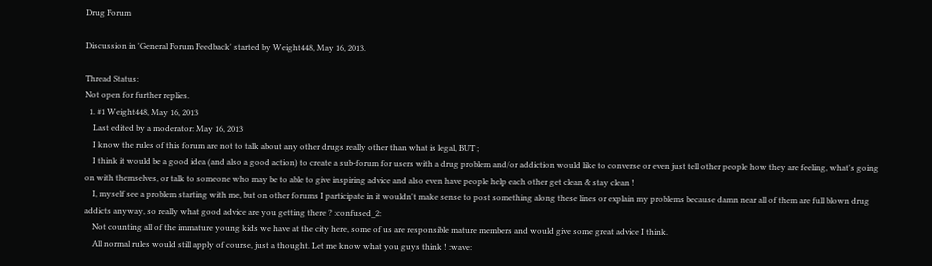Drug Forum

Discussion in 'General Forum Feedback' started by Weight448, May 16, 2013.

Thread Status:
Not open for further replies.
  1. #1 Weight448, May 16, 2013
    Last edited by a moderator: May 16, 2013
    I know the rules of this forum are not to talk about any other drugs really other than what is legal, BUT ;
    I think it would be a good idea (and also a good action) to create a sub-forum for users with a drug problem and/or addiction would like to converse or even just tell other people how they are feeling, what's going on with themselves, or talk to someone who may be to able to give inspiring advice and also even have people help each other get clean & stay clean !
    I, myself see a problem starting with me, but on other forums I participate in it wouldn't make sense to post something along these lines or explain my problems because damn near all of them are full blown drug addicts anyway, so really what good advice are you getting there ? :confused_2:
    Not counting all of the immature young kids we have at the city here, some of us are responsible mature members and would give some great advice I think.
    All normal rules would still apply of course, just a thought. Let me know what you guys think ! :wave: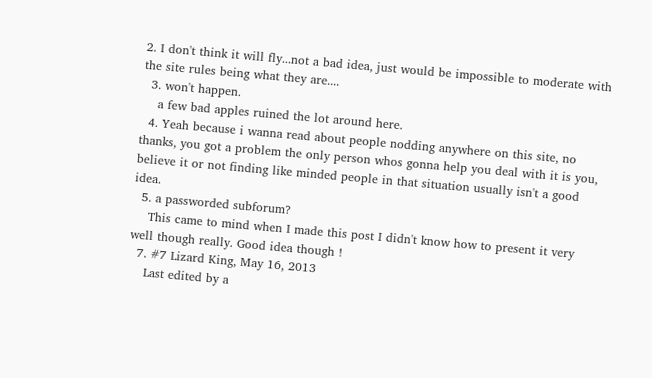2. I don't think it will fly...not a bad idea, just would be impossible to moderate with the site rules being what they are....
  3. won't happen.
    a few bad apples ruined the lot around here.
  4. Yeah because i wanna read about people nodding anywhere on this site, no thanks, you got a problem the only person whos gonna help you deal with it is you, believe it or not finding like minded people in that situation usually isn't a good idea.
  5. a passworded subforum?
    This came to mind when I made this post I didn't know how to present it very well though really. Good idea though !
  7. #7 Lizard King, May 16, 2013
    Last edited by a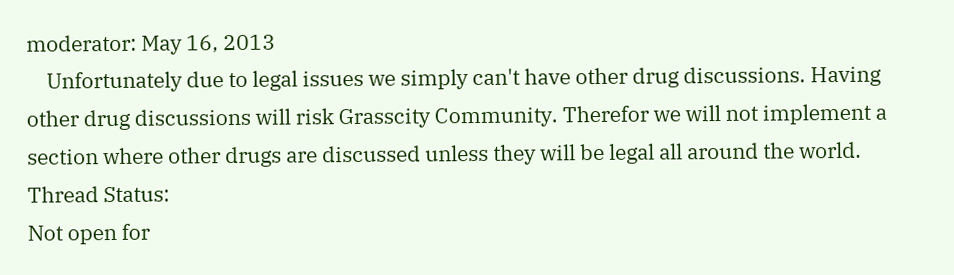moderator: May 16, 2013
    Unfortunately due to legal issues we simply can't have other drug discussions. Having other drug discussions will risk Grasscity Community. Therefor we will not implement a section where other drugs are discussed unless they will be legal all around the world.
Thread Status:
Not open for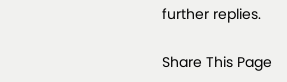further replies.

Share This Page